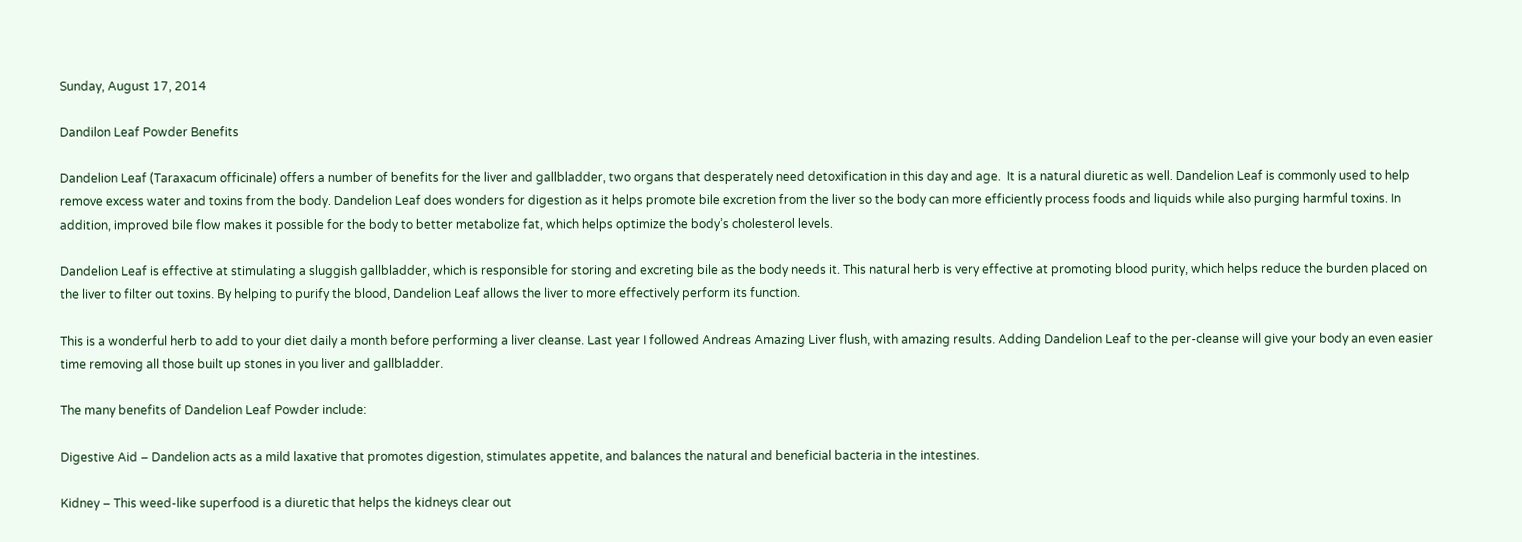Sunday, August 17, 2014

Dandilon Leaf Powder Benefits

Dandelion Leaf (Taraxacum officinale) offers a number of benefits for the liver and gallbladder, two organs that desperately need detoxification in this day and age.  It is a natural diuretic as well. Dandelion Leaf is commonly used to help remove excess water and toxins from the body. Dandelion Leaf does wonders for digestion as it helps promote bile excretion from the liver so the body can more efficiently process foods and liquids while also purging harmful toxins. In addition, improved bile flow makes it possible for the body to better metabolize fat, which helps optimize the body’s cholesterol levels.

Dandelion Leaf is effective at stimulating a sluggish gallbladder, which is responsible for storing and excreting bile as the body needs it. This natural herb is very effective at promoting blood purity, which helps reduce the burden placed on the liver to filter out toxins. By helping to purify the blood, Dandelion Leaf allows the liver to more effectively perform its function.

This is a wonderful herb to add to your diet daily a month before performing a liver cleanse. Last year I followed Andreas Amazing Liver flush, with amazing results. Adding Dandelion Leaf to the per-cleanse will give your body an even easier time removing all those built up stones in you liver and gallbladder.

The many benefits of Dandelion Leaf Powder include:

Digestive Aid – Dandelion acts as a mild laxative that promotes digestion, stimulates appetite, and balances the natural and beneficial bacteria in the intestines.

Kidney – This weed-like superfood is a diuretic that helps the kidneys clear out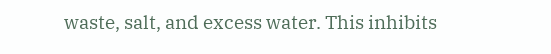waste, salt, and excess water. This inhibits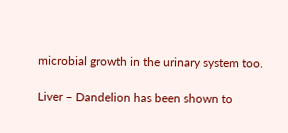microbial growth in the urinary system too.

Liver – Dandelion has been shown to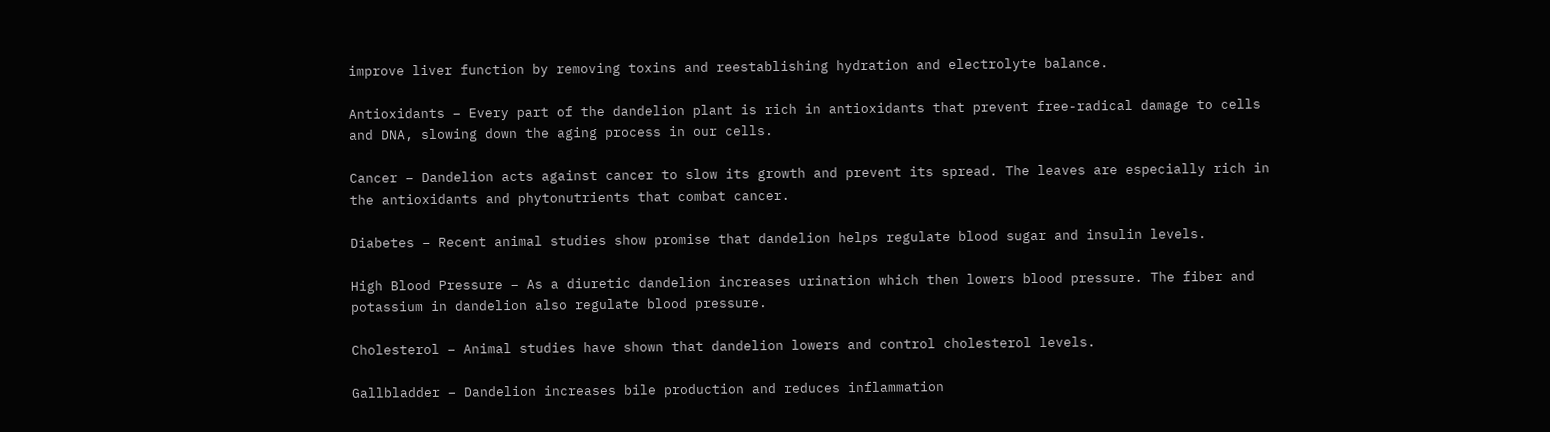improve liver function by removing toxins and reestablishing hydration and electrolyte balance.

Antioxidants – Every part of the dandelion plant is rich in antioxidants that prevent free-radical damage to cells and DNA, slowing down the aging process in our cells.

Cancer – Dandelion acts against cancer to slow its growth and prevent its spread. The leaves are especially rich in the antioxidants and phytonutrients that combat cancer.

Diabetes – Recent animal studies show promise that dandelion helps regulate blood sugar and insulin levels.

High Blood Pressure – As a diuretic dandelion increases urination which then lowers blood pressure. The fiber and potassium in dandelion also regulate blood pressure.

Cholesterol – Animal studies have shown that dandelion lowers and control cholesterol levels.

Gallbladder – Dandelion increases bile production and reduces inflammation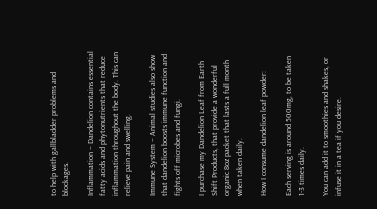to help with gallbladder problems and blockages.

Inflammation – Dandelion contains essential fatty acids and phytonutrients that reduce inflammation throughout the body. This can relieve pain and swelling.

Immune System – Animal studies also show that dandelion boosts immune function and fights off microbes and fungi.

I purchase my Dandelion Leaf from Earth Shift Products, that provide a wonderful organic 8oz packet that lasts a full month when taken daily.

How I consume dandelion leaf powder:

Each serving is around 500mg, to be taken 1-3 times daily.

You can add it to smoothies and shakes, or infuse it in a tea if you desire.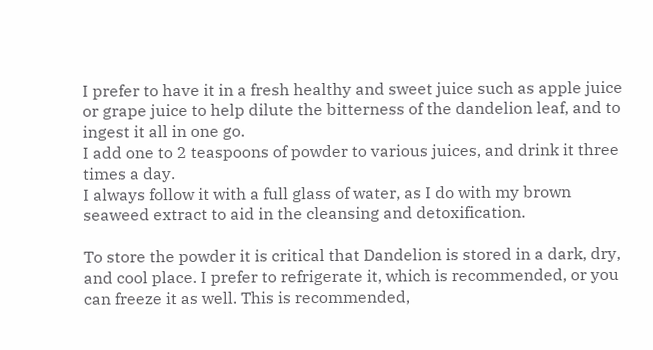I prefer to have it in a fresh healthy and sweet juice such as apple juice or grape juice to help dilute the bitterness of the dandelion leaf, and to ingest it all in one go.
I add one to 2 teaspoons of powder to various juices, and drink it three times a day.
I always follow it with a full glass of water, as I do with my brown seaweed extract to aid in the cleansing and detoxification.

To store the powder it is critical that Dandelion is stored in a dark, dry, and cool place. I prefer to refrigerate it, which is recommended, or you can freeze it as well. This is recommended,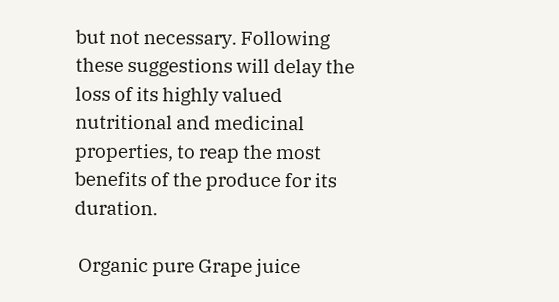but not necessary. Following these suggestions will delay the loss of its highly valued nutritional and medicinal properties, to reap the most benefits of the produce for its duration.

 Organic pure Grape juice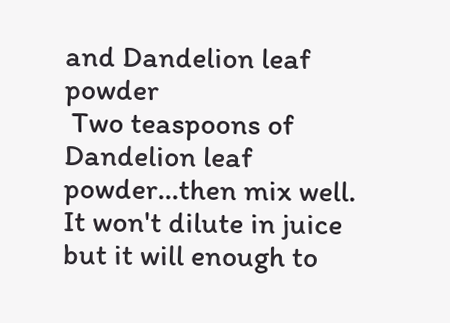and Dandelion leaf powder
 Two teaspoons of Dandelion leaf powder...then mix well. It won't dilute in juice but it will enough to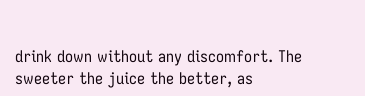drink down without any discomfort. The sweeter the juice the better, as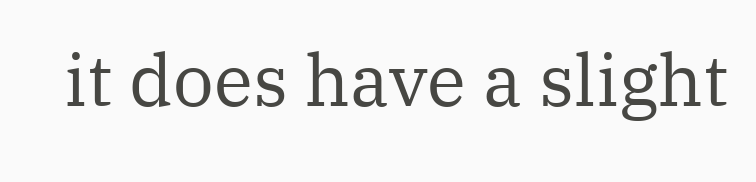it does have a slight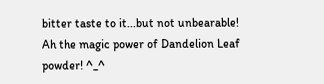bitter taste to it...but not unbearable!
Ah the magic power of Dandelion Leaf powder! ^_^